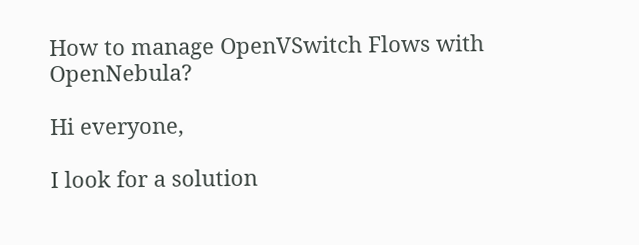How to manage OpenVSwitch Flows with OpenNebula?

Hi everyone,

I look for a solution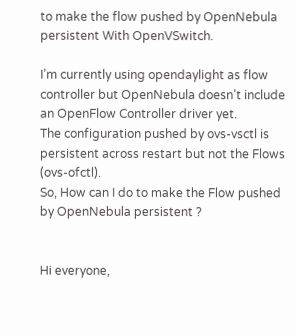to make the flow pushed by OpenNebula persistent With OpenVSwitch.

I’m currently using opendaylight as flow controller but OpenNebula doesn’t include an OpenFlow Controller driver yet.
The configuration pushed by ovs-vsctl is persistent across restart but not the Flows (ovs-ofctl).
So, How can I do to make the Flow pushed by OpenNebula persistent ?


Hi everyone,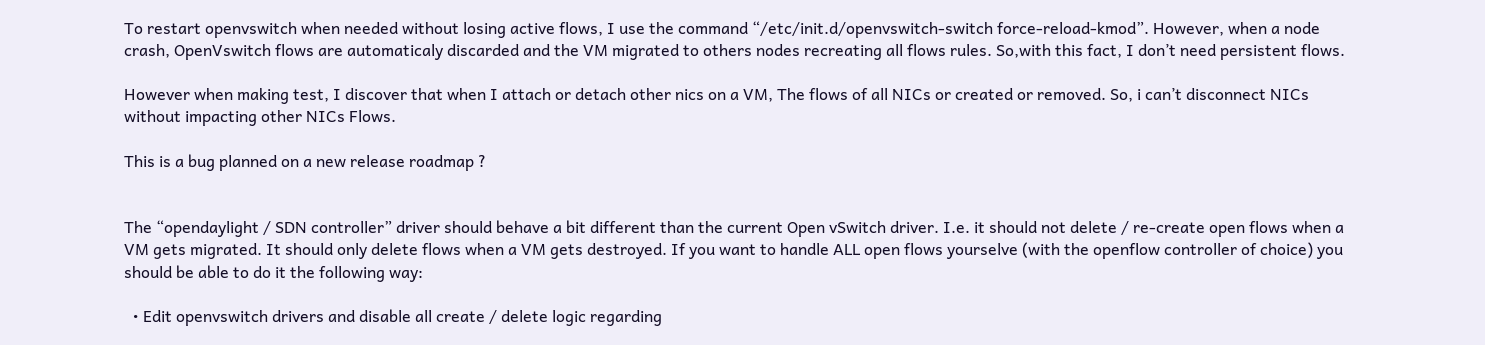To restart openvswitch when needed without losing active flows, I use the command “/etc/init.d/openvswitch-switch force-reload-kmod”. However, when a node crash, OpenVswitch flows are automaticaly discarded and the VM migrated to others nodes recreating all flows rules. So,with this fact, I don’t need persistent flows.

However when making test, I discover that when I attach or detach other nics on a VM, The flows of all NICs or created or removed. So, i can’t disconnect NICs without impacting other NICs Flows.

This is a bug planned on a new release roadmap ?


The “opendaylight / SDN controller” driver should behave a bit different than the current Open vSwitch driver. I.e. it should not delete / re-create open flows when a VM gets migrated. It should only delete flows when a VM gets destroyed. If you want to handle ALL open flows yourselve (with the openflow controller of choice) you should be able to do it the following way:

  • Edit openvswitch drivers and disable all create / delete logic regarding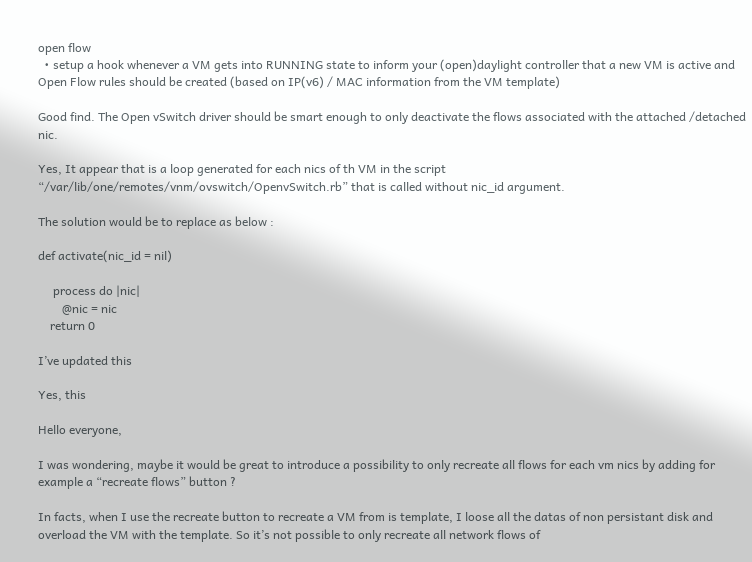open flow
  • setup a hook whenever a VM gets into RUNNING state to inform your (open)daylight controller that a new VM is active and Open Flow rules should be created (based on IP(v6) / MAC information from the VM template)

Good find. The Open vSwitch driver should be smart enough to only deactivate the flows associated with the attached /detached nic.

Yes, It appear that is a loop generated for each nics of th VM in the script “/var/lib/one/remotes/vnm/ovswitch/OpenvSwitch.rb” that is called without nic_id argument.

The solution would be to replace as below :

def activate(nic_id = nil)

     process do |nic|
        @nic = nic
    return 0

I’ve updated this

Yes, this

Hello everyone,

I was wondering, maybe it would be great to introduce a possibility to only recreate all flows for each vm nics by adding for example a “recreate flows” button ?

In facts, when I use the recreate button to recreate a VM from is template, I loose all the datas of non persistant disk and overload the VM with the template. So it’s not possible to only recreate all network flows of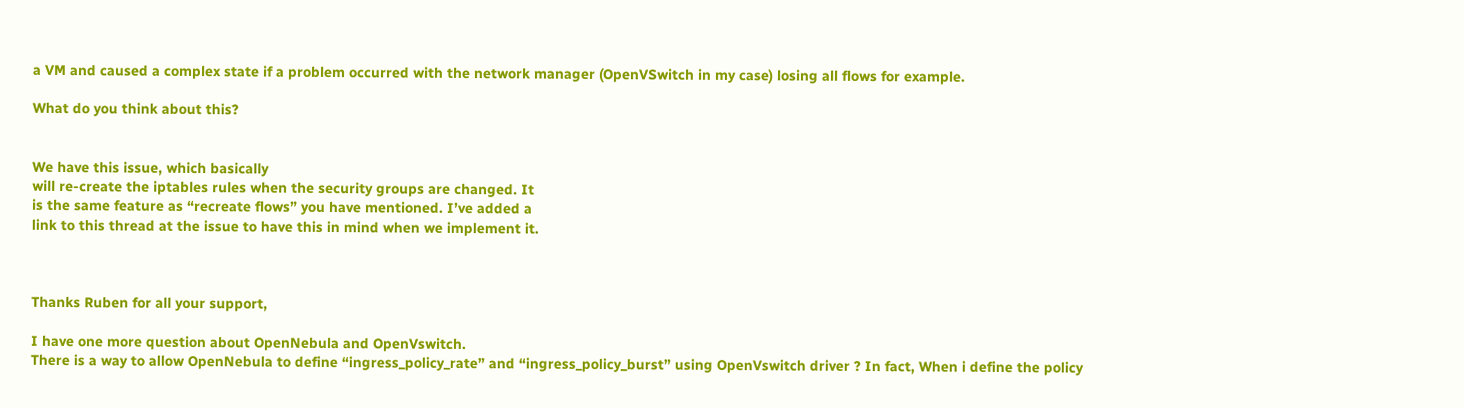a VM and caused a complex state if a problem occurred with the network manager (OpenVSwitch in my case) losing all flows for example.

What do you think about this?


We have this issue, which basically
will re-create the iptables rules when the security groups are changed. It
is the same feature as “recreate flows” you have mentioned. I’ve added a
link to this thread at the issue to have this in mind when we implement it.



Thanks Ruben for all your support,

I have one more question about OpenNebula and OpenVswitch.
There is a way to allow OpenNebula to define “ingress_policy_rate” and “ingress_policy_burst” using OpenVswitch driver ? In fact, When i define the policy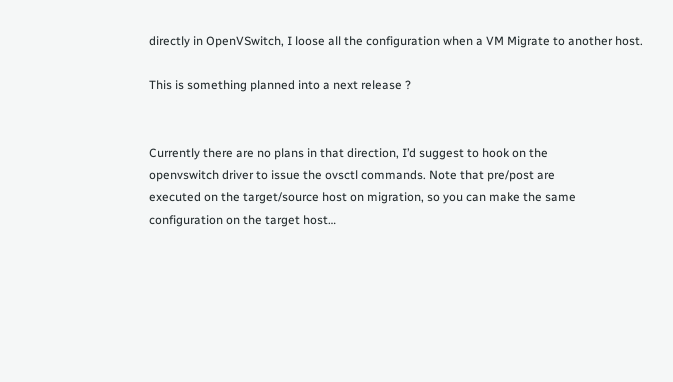directly in OpenVSwitch, I loose all the configuration when a VM Migrate to another host.

This is something planned into a next release ?


Currently there are no plans in that direction, I’d suggest to hook on the
openvswitch driver to issue the ovsctl commands. Note that pre/post are
executed on the target/source host on migration, so you can make the same
configuration on the target host…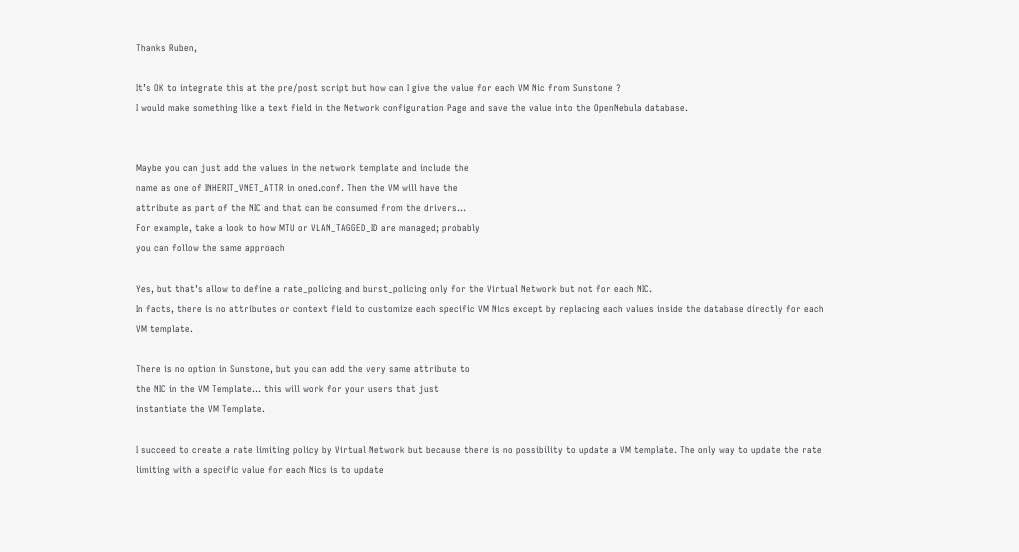Thanks Ruben,

It’s OK to integrate this at the pre/post script but how can I give the value for each VM Nic from Sunstone ?
I would make something like a text field in the Network configuration Page and save the value into the OpenNebula database.


Maybe you can just add the values in the network template and include the
name as one of INHERIT_VNET_ATTR in oned.conf. Then the VM will have the
attribute as part of the NIC and that can be consumed from the drivers…
For example, take a look to how MTU or VLAN_TAGGED_ID are managed; probably
you can follow the same approach

Yes, but that’s allow to define a rate_policing and burst_policing only for the Virtual Network but not for each NIC.
In facts, there is no attributes or context field to customize each specific VM Nics except by replacing each values inside the database directly for each VM template.

There is no option in Sunstone, but you can add the very same attribute to
the NIC in the VM Template… this will work for your users that just
instantiate the VM Template.

I succeed to create a rate limiting policy by Virtual Network but because there is no possibility to update a VM template. The only way to update the rate limiting with a specific value for each Nics is to update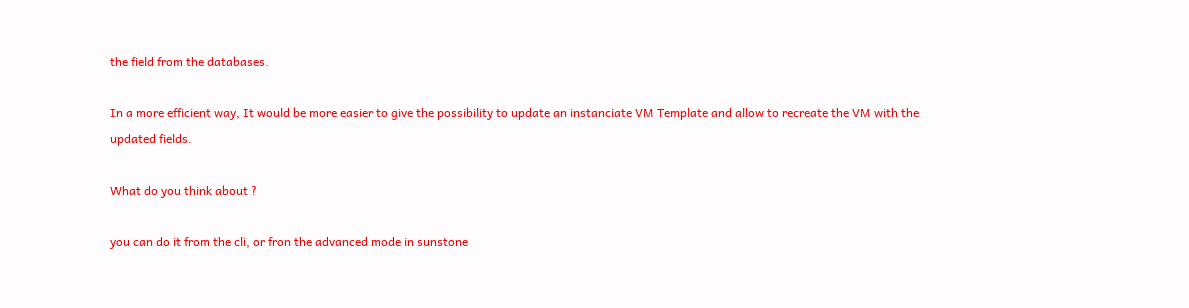the field from the databases.

In a more efficient way, It would be more easier to give the possibility to update an instanciate VM Template and allow to recreate the VM with the updated fields.

What do you think about ?

you can do it from the cli, or fron the advanced mode in sunstone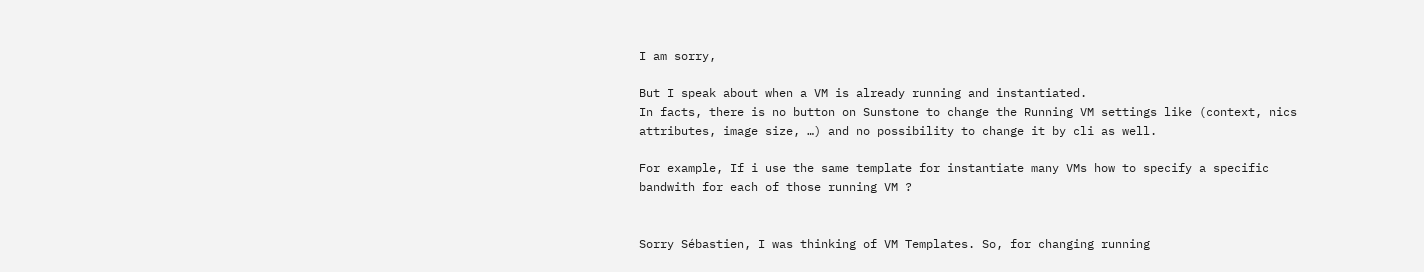I am sorry,

But I speak about when a VM is already running and instantiated.
In facts, there is no button on Sunstone to change the Running VM settings like (context, nics attributes, image size, …) and no possibility to change it by cli as well.

For example, If i use the same template for instantiate many VMs how to specify a specific bandwith for each of those running VM ?


Sorry Sébastien, I was thinking of VM Templates. So, for changing running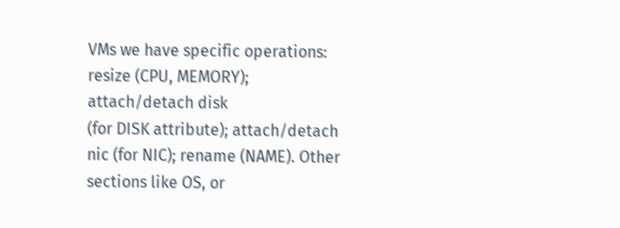VMs we have specific operations: resize (CPU, MEMORY); attach/detach disk
(for DISK attribute); attach/detach nic (for NIC); rename (NAME). Other
sections like OS, or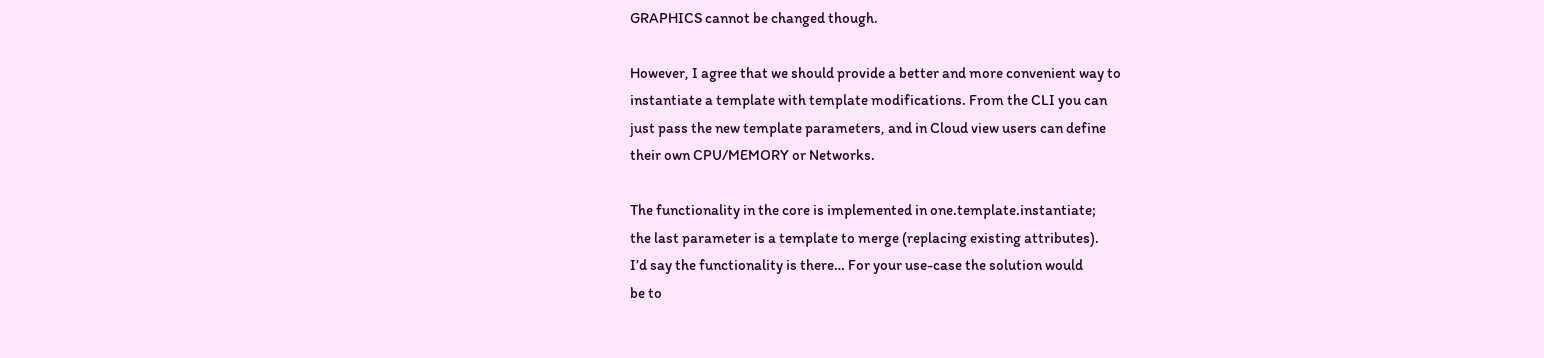GRAPHICS cannot be changed though.

However, I agree that we should provide a better and more convenient way to
instantiate a template with template modifications. From the CLI you can
just pass the new template parameters, and in Cloud view users can define
their own CPU/MEMORY or Networks.

The functionality in the core is implemented in one.template.instantiate;
the last parameter is a template to merge (replacing existing attributes).
I’d say the functionality is there… For your use-case the solution would
be to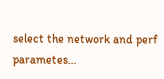select the network and perf parametes…